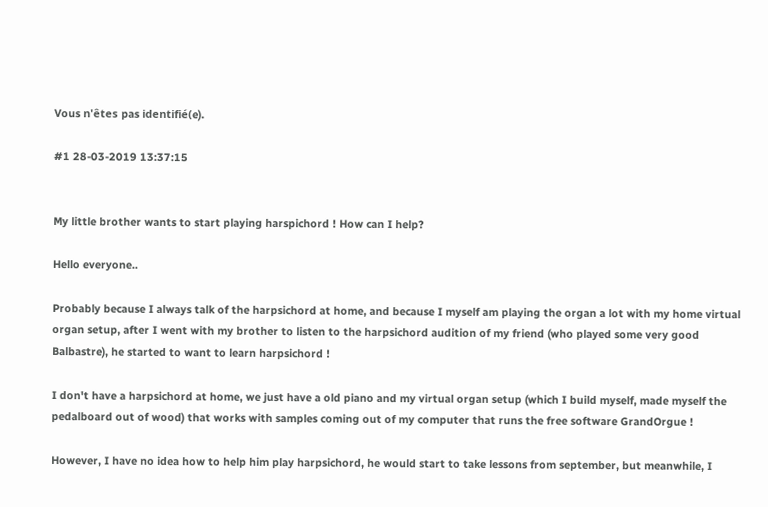Vous n'êtes pas identifié(e).

#1 28-03-2019 13:37:15


My little brother wants to start playing harspichord ! How can I help?

Hello everyone..

Probably because I always talk of the harpsichord at home, and because I myself am playing the organ a lot with my home virtual organ setup, after I went with my brother to listen to the harpsichord audition of my friend (who played some very good Balbastre), he started to want to learn harpsichord !

I don't have a harpsichord at home, we just have a old piano and my virtual organ setup (which I build myself, made myself the pedalboard out of wood) that works with samples coming out of my computer that runs the free software GrandOrgue !

However, I have no idea how to help him play harpsichord, he would start to take lessons from september, but meanwhile, I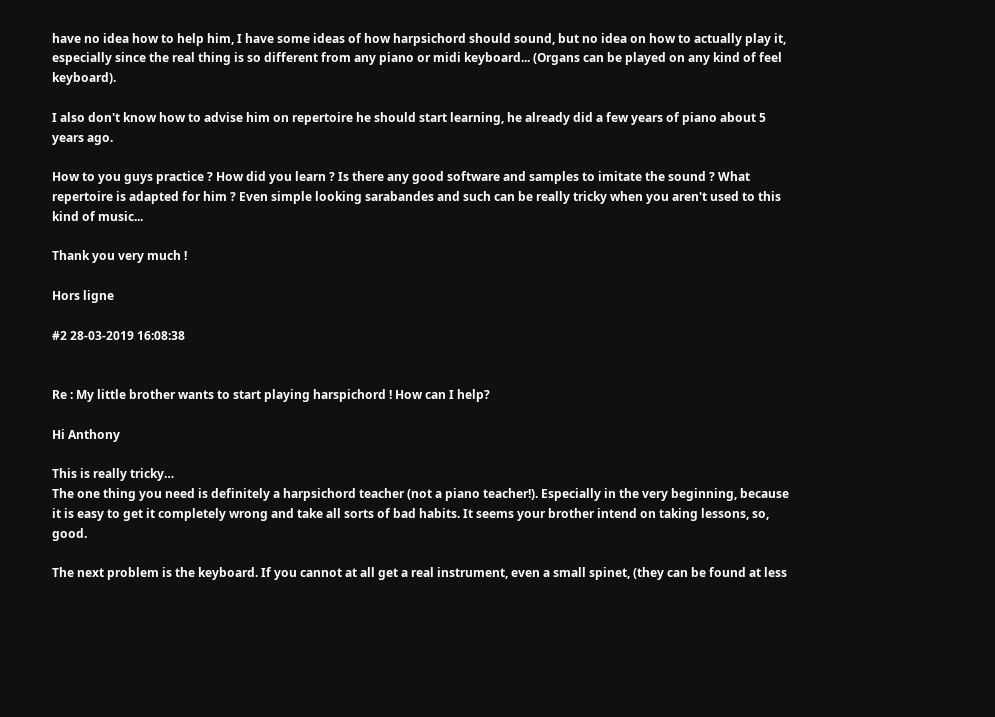have no idea how to help him, I have some ideas of how harpsichord should sound, but no idea on how to actually play it, especially since the real thing is so different from any piano or midi keyboard... (Organs can be played on any kind of feel keyboard).

I also don't know how to advise him on repertoire he should start learning, he already did a few years of piano about 5 years ago.

How to you guys practice ? How did you learn ? Is there any good software and samples to imitate the sound ? What repertoire is adapted for him ? Even simple looking sarabandes and such can be really tricky when you aren't used to this kind of music...

Thank you very much !

Hors ligne

#2 28-03-2019 16:08:38


Re : My little brother wants to start playing harspichord ! How can I help?

Hi Anthony

This is really tricky…
The one thing you need is definitely a harpsichord teacher (not a piano teacher!). Especially in the very beginning, because it is easy to get it completely wrong and take all sorts of bad habits. It seems your brother intend on taking lessons, so, good.

The next problem is the keyboard. If you cannot at all get a real instrument, even a small spinet, (they can be found at less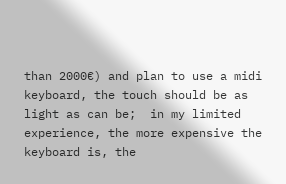than 2000€) and plan to use a midi keyboard, the touch should be as light as can be;  in my limited experience, the more expensive the keyboard is, the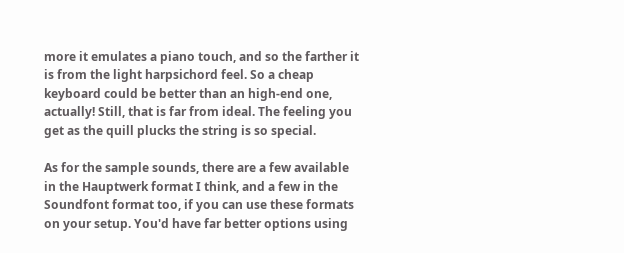more it emulates a piano touch, and so the farther it is from the light harpsichord feel. So a cheap keyboard could be better than an high-end one, actually! Still, that is far from ideal. The feeling you get as the quill plucks the string is so special.

As for the sample sounds, there are a few available in the Hauptwerk format I think, and a few in the Soundfont format too, if you can use these formats on your setup. You'd have far better options using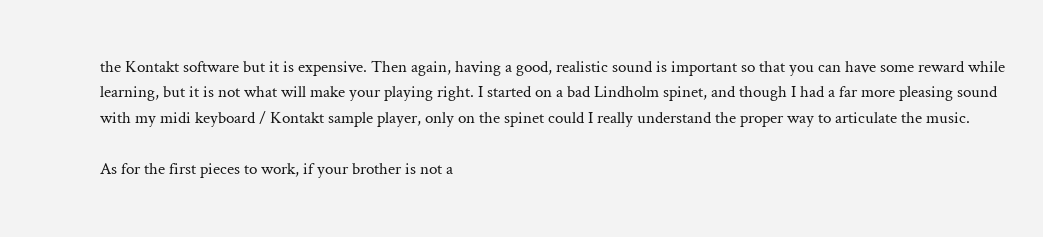the Kontakt software but it is expensive. Then again, having a good, realistic sound is important so that you can have some reward while learning, but it is not what will make your playing right. I started on a bad Lindholm spinet, and though I had a far more pleasing sound with my midi keyboard / Kontakt sample player, only on the spinet could I really understand the proper way to articulate the music.

As for the first pieces to work, if your brother is not a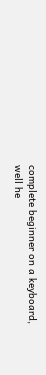complete beginner on a keyboard, well he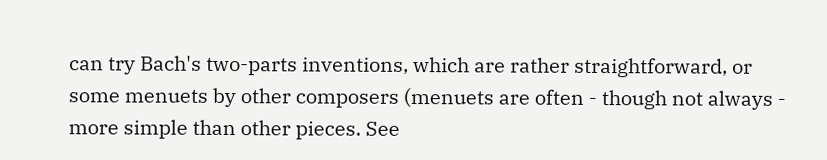can try Bach's two-parts inventions, which are rather straightforward, or some menuets by other composers (menuets are often - though not always - more simple than other pieces. See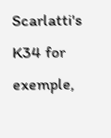Scarlatti's K34 for exemple,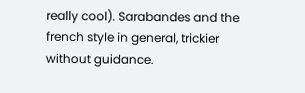really cool). Sarabandes and the french style in general, trickier without guidance.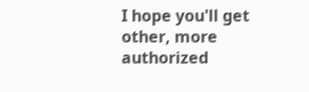I hope you'll get other, more authorized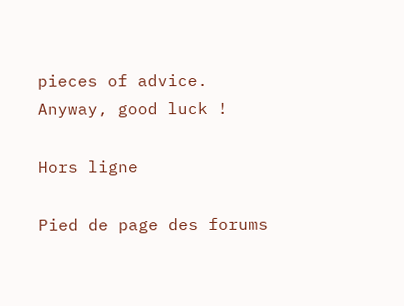pieces of advice. Anyway, good luck !

Hors ligne

Pied de page des forums